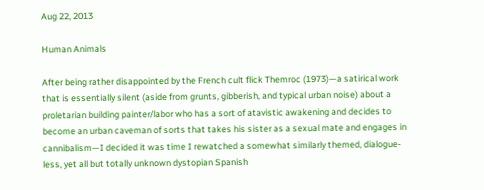Aug 22, 2013

Human Animals

After being rather disappointed by the French cult flick Themroc (1973)—a satirical work that is essentially silent (aside from grunts, gibberish, and typical urban noise) about a proletarian building painter/labor who has a sort of atavistic awakening and decides to become an urban caveman of sorts that takes his sister as a sexual mate and engages in cannibalism—I decided it was time I rewatched a somewhat similarly themed, dialogue-less, yet all but totally unknown dystopian Spanish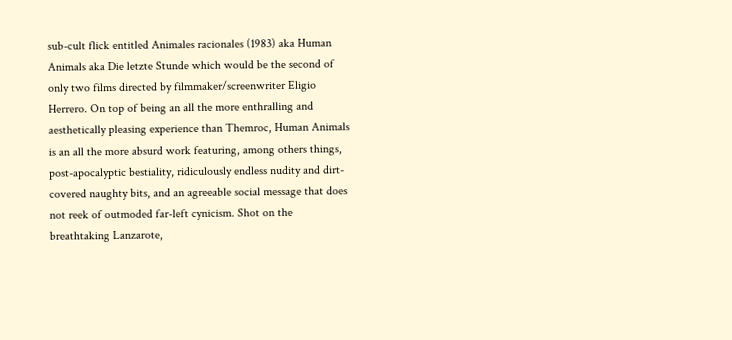sub-cult flick entitled Animales racionales (1983) aka Human Animals aka Die letzte Stunde which would be the second of only two films directed by filmmaker/screenwriter Eligio Herrero. On top of being an all the more enthralling and aesthetically pleasing experience than Themroc, Human Animals is an all the more absurd work featuring, among others things, post-apocalyptic bestiality, ridiculously endless nudity and dirt-covered naughty bits, and an agreeable social message that does not reek of outmoded far-left cynicism. Shot on the breathtaking Lanzarote,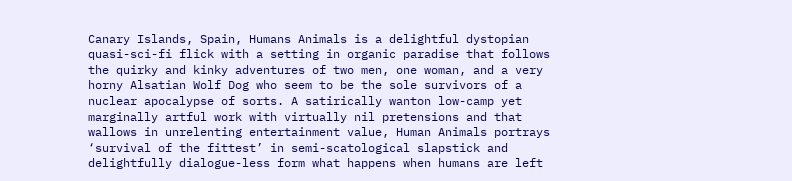Canary Islands, Spain, Humans Animals is a delightful dystopian quasi-sci-fi flick with a setting in organic paradise that follows the quirky and kinky adventures of two men, one woman, and a very horny Alsatian Wolf Dog who seem to be the sole survivors of a nuclear apocalypse of sorts. A satirically wanton low-camp yet marginally artful work with virtually nil pretensions and that wallows in unrelenting entertainment value, Human Animals portrays ‘survival of the fittest’ in semi-scatological slapstick and delightfully dialogue-less form what happens when humans are left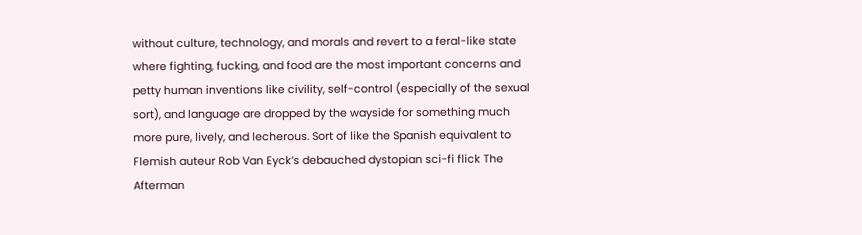without culture, technology, and morals and revert to a feral-like state where fighting, fucking, and food are the most important concerns and petty human inventions like civility, self-control (especially of the sexual sort), and language are dropped by the wayside for something much more pure, lively, and lecherous. Sort of like the Spanish equivalent to Flemish auteur Rob Van Eyck’s debauched dystopian sci-fi flick The Afterman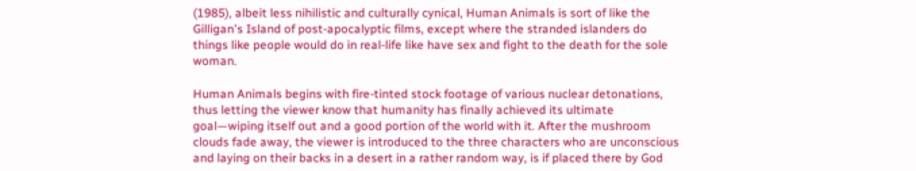(1985), albeit less nihilistic and culturally cynical, Human Animals is sort of like the Gilligan's Island of post-apocalyptic films, except where the stranded islanders do things like people would do in real-life like have sex and fight to the death for the sole woman.

Human Animals begins with fire-tinted stock footage of various nuclear detonations, thus letting the viewer know that humanity has finally achieved its ultimate goal—wiping itself out and a good portion of the world with it. After the mushroom clouds fade away, the viewer is introduced to the three characters who are unconscious and laying on their backs in a desert in a rather random way, is if placed there by God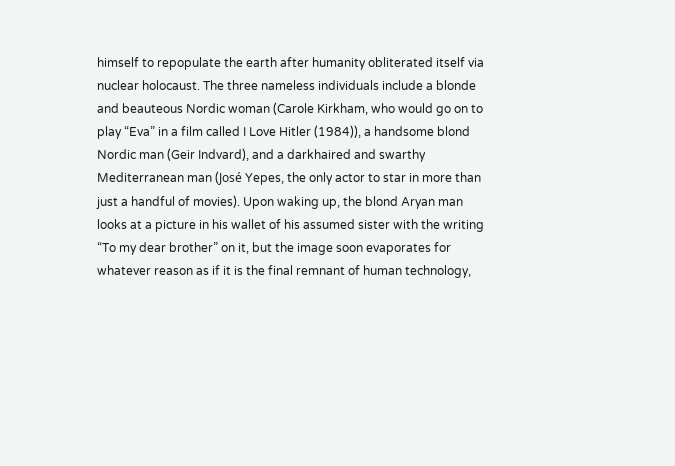himself to repopulate the earth after humanity obliterated itself via nuclear holocaust. The three nameless individuals include a blonde and beauteous Nordic woman (Carole Kirkham, who would go on to play “Eva” in a film called I Love Hitler (1984)), a handsome blond Nordic man (Geir Indvard), and a darkhaired and swarthy Mediterranean man (José Yepes, the only actor to star in more than just a handful of movies). Upon waking up, the blond Aryan man looks at a picture in his wallet of his assumed sister with the writing “To my dear brother” on it, but the image soon evaporates for whatever reason as if it is the final remnant of human technology,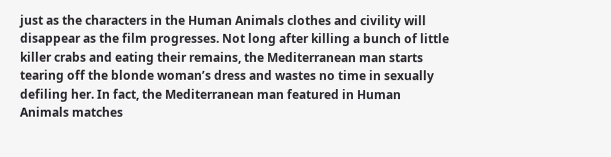just as the characters in the Human Animals clothes and civility will disappear as the film progresses. Not long after killing a bunch of little killer crabs and eating their remains, the Mediterranean man starts tearing off the blonde woman’s dress and wastes no time in sexually defiling her. In fact, the Mediterranean man featured in Human Animals matches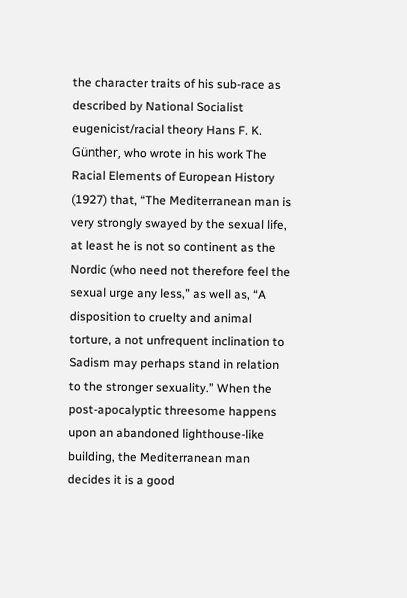the character traits of his sub-race as described by National Socialist eugenicist/racial theory Hans F. K. Günther, who wrote in his work The Racial Elements of European History (1927) that, “The Mediterranean man is very strongly swayed by the sexual life, at least he is not so continent as the Nordic (who need not therefore feel the sexual urge any less,” as well as, “A disposition to cruelty and animal torture, a not unfrequent inclination to Sadism may perhaps stand in relation to the stronger sexuality.” When the post-apocalyptic threesome happens upon an abandoned lighthouse-like building, the Mediterranean man decides it is a good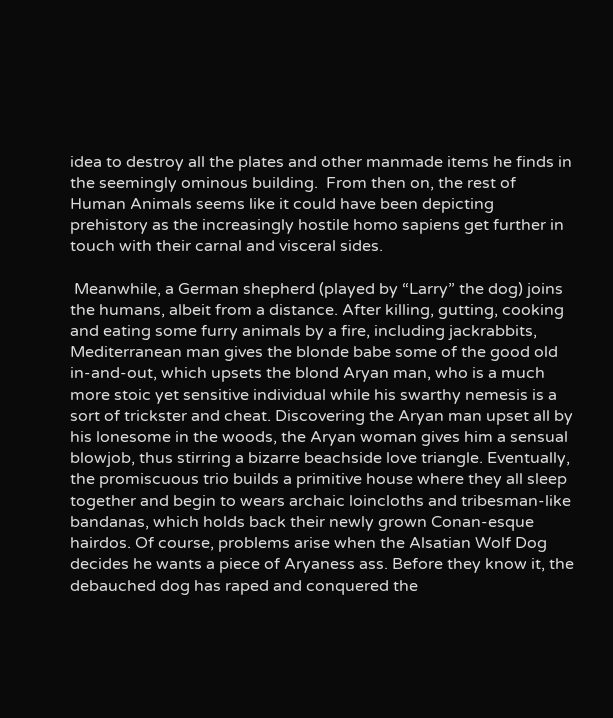idea to destroy all the plates and other manmade items he finds in the seemingly ominous building.  From then on, the rest of Human Animals seems like it could have been depicting prehistory as the increasingly hostile homo sapiens get further in touch with their carnal and visceral sides.

 Meanwhile, a German shepherd (played by “Larry” the dog) joins the humans, albeit from a distance. After killing, gutting, cooking and eating some furry animals by a fire, including jackrabbits, Mediterranean man gives the blonde babe some of the good old in-and-out, which upsets the blond Aryan man, who is a much more stoic yet sensitive individual while his swarthy nemesis is a sort of trickster and cheat. Discovering the Aryan man upset all by his lonesome in the woods, the Aryan woman gives him a sensual blowjob, thus stirring a bizarre beachside love triangle. Eventually, the promiscuous trio builds a primitive house where they all sleep together and begin to wears archaic loincloths and tribesman-like bandanas, which holds back their newly grown Conan-esque hairdos. Of course, problems arise when the Alsatian Wolf Dog decides he wants a piece of Aryaness ass. Before they know it, the debauched dog has raped and conquered the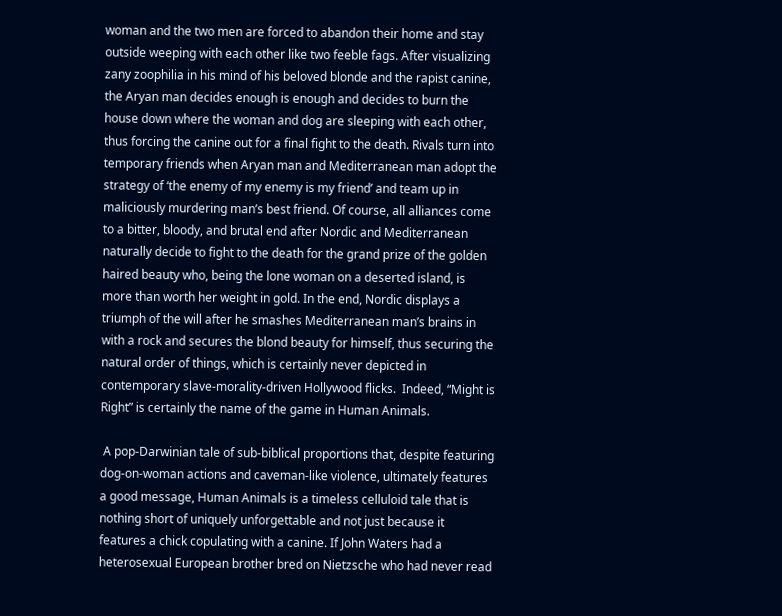woman and the two men are forced to abandon their home and stay outside weeping with each other like two feeble fags. After visualizing zany zoophilia in his mind of his beloved blonde and the rapist canine, the Aryan man decides enough is enough and decides to burn the house down where the woman and dog are sleeping with each other, thus forcing the canine out for a final fight to the death. Rivals turn into temporary friends when Aryan man and Mediterranean man adopt the strategy of ‘the enemy of my enemy is my friend’ and team up in maliciously murdering man’s best friend. Of course, all alliances come to a bitter, bloody, and brutal end after Nordic and Mediterranean naturally decide to fight to the death for the grand prize of the golden haired beauty who, being the lone woman on a deserted island, is more than worth her weight in gold. In the end, Nordic displays a triumph of the will after he smashes Mediterranean man’s brains in with a rock and secures the blond beauty for himself, thus securing the natural order of things, which is certainly never depicted in contemporary slave-morality-driven Hollywood flicks.  Indeed, “Might is Right” is certainly the name of the game in Human Animals.

 A pop-Darwinian tale of sub-biblical proportions that, despite featuring dog-on-woman actions and caveman-like violence, ultimately features a good message, Human Animals is a timeless celluloid tale that is nothing short of uniquely unforgettable and not just because it features a chick copulating with a canine. If John Waters had a heterosexual European brother bred on Nietzsche who had never read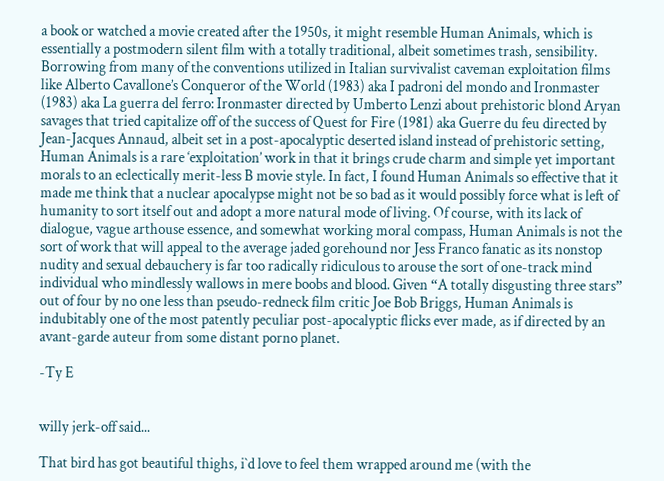a book or watched a movie created after the 1950s, it might resemble Human Animals, which is essentially a postmodern silent film with a totally traditional, albeit sometimes trash, sensibility. Borrowing from many of the conventions utilized in Italian survivalist caveman exploitation films like Alberto Cavallone’s Conqueror of the World (1983) aka I padroni del mondo and Ironmaster (1983) aka La guerra del ferro: Ironmaster directed by Umberto Lenzi about prehistoric blond Aryan savages that tried capitalize off of the success of Quest for Fire (1981) aka Guerre du feu directed by Jean-Jacques Annaud, albeit set in a post-apocalyptic deserted island instead of prehistoric setting, Human Animals is a rare ‘exploitation’ work in that it brings crude charm and simple yet important morals to an eclectically merit-less B movie style. In fact, I found Human Animals so effective that it made me think that a nuclear apocalypse might not be so bad as it would possibly force what is left of humanity to sort itself out and adopt a more natural mode of living. Of course, with its lack of dialogue, vague arthouse essence, and somewhat working moral compass, Human Animals is not the sort of work that will appeal to the average jaded gorehound nor Jess Franco fanatic as its nonstop nudity and sexual debauchery is far too radically ridiculous to arouse the sort of one-track mind individual who mindlessly wallows in mere boobs and blood. Given “A totally disgusting three stars” out of four by no one less than pseudo-redneck film critic Joe Bob Briggs, Human Animals is indubitably one of the most patently peculiar post-apocalyptic flicks ever made, as if directed by an avant-garde auteur from some distant porno planet.

-Ty E


willy jerk-off said...

That bird has got beautiful thighs, i`d love to feel them wrapped around me (with the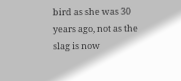bird as she was 30 years ago, not as the slag is now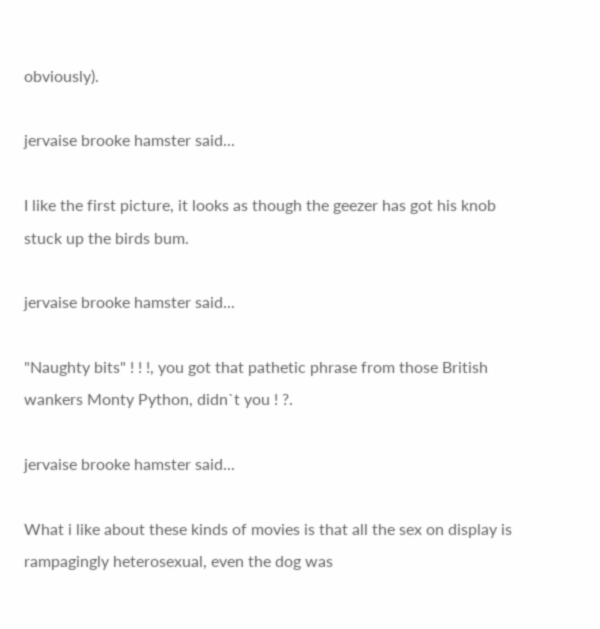obviously).

jervaise brooke hamster said...

I like the first picture, it looks as though the geezer has got his knob stuck up the birds bum.

jervaise brooke hamster said...

"Naughty bits" ! ! !, you got that pathetic phrase from those British wankers Monty Python, didn`t you ! ?.

jervaise brooke hamster said...

What i like about these kinds of movies is that all the sex on display is rampagingly heterosexual, even the dog was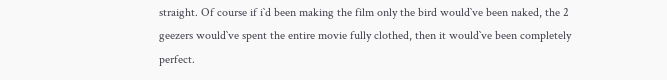straight. Of course if i`d been making the film only the bird would`ve been naked, the 2 geezers would`ve spent the entire movie fully clothed, then it would`ve been completely perfect.